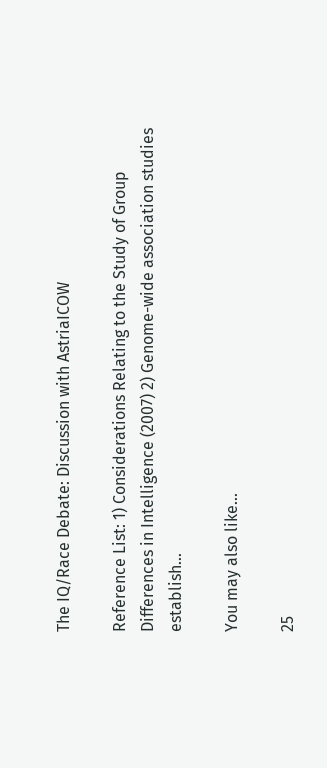The IQ/Race Debate: Discussion with AstriaICOW

Reference List: 1) Considerations Relating to the Study of Group Differences in Intelligence (2007) 2) Genome-wide association studies establish…

You may also like...

25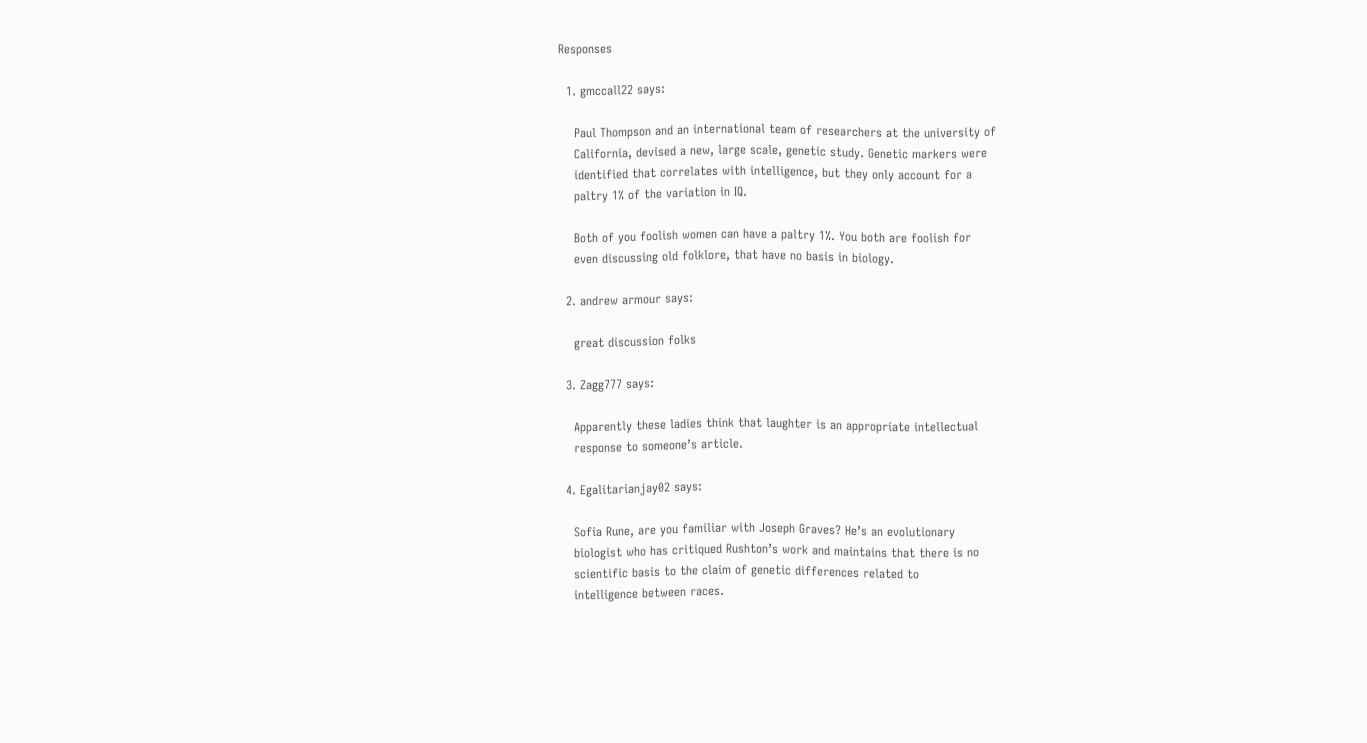Responses

  1. gmccall22 says:

    Paul Thompson and an international team of researchers at the university of
    California, devised a new, large scale, genetic study. Genetic markers were
    identified that correlates with intelligence, but they only account for a
    paltry 1% of the variation in IQ.

    Both of you foolish women can have a paltry 1%. You both are foolish for
    even discussing old folklore, that have no basis in biology.

  2. andrew armour says:

    great discussion folks

  3. Zagg777 says:

    Apparently these ladies think that laughter is an appropriate intellectual
    response to someone’s article.

  4. Egalitarianjay02 says:

    Sofia Rune, are you familiar with Joseph Graves? He’s an evolutionary
    biologist who has critiqued Rushton’s work and maintains that there is no
    scientific basis to the claim of genetic differences related to
    intelligence between races.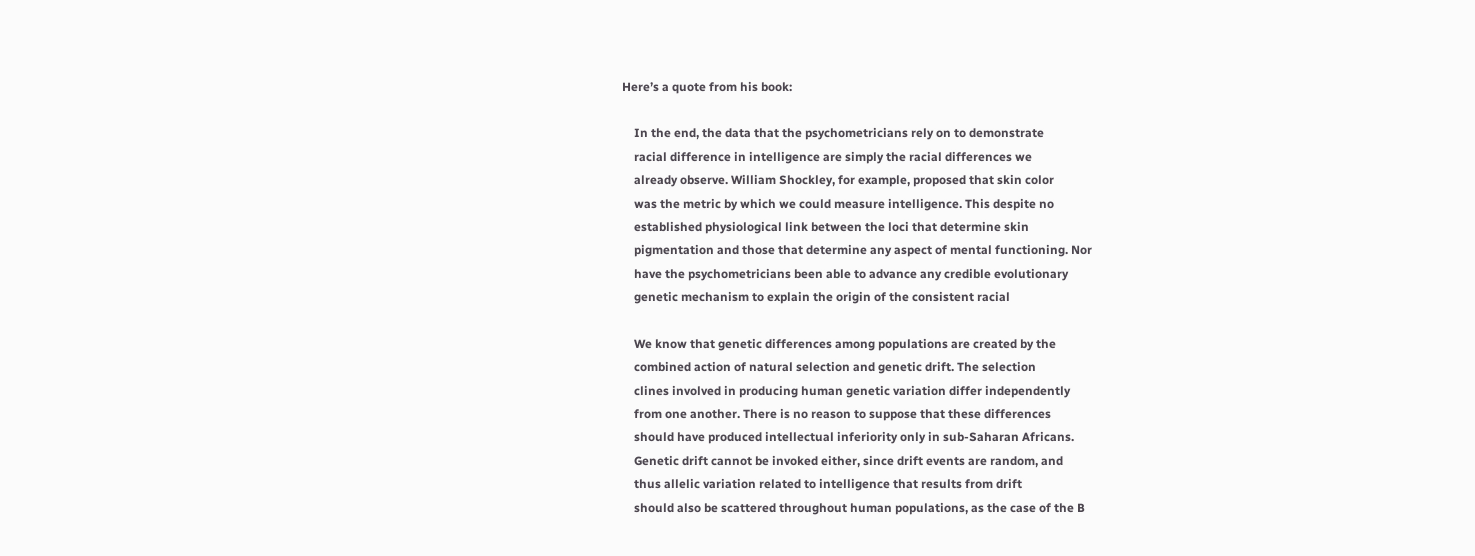Here’s a quote from his book:

    In the end, the data that the psychometricians rely on to demonstrate
    racial difference in intelligence are simply the racial differences we
    already observe. William Shockley, for example, proposed that skin color
    was the metric by which we could measure intelligence. This despite no
    established physiological link between the loci that determine skin
    pigmentation and those that determine any aspect of mental functioning. Nor
    have the psychometricians been able to advance any credible evolutionary
    genetic mechanism to explain the origin of the consistent racial

    We know that genetic differences among populations are created by the
    combined action of natural selection and genetic drift. The selection
    clines involved in producing human genetic variation differ independently
    from one another. There is no reason to suppose that these differences
    should have produced intellectual inferiority only in sub-Saharan Africans.
    Genetic drift cannot be invoked either, since drift events are random, and
    thus allelic variation related to intelligence that results from drift
    should also be scattered throughout human populations, as the case of the B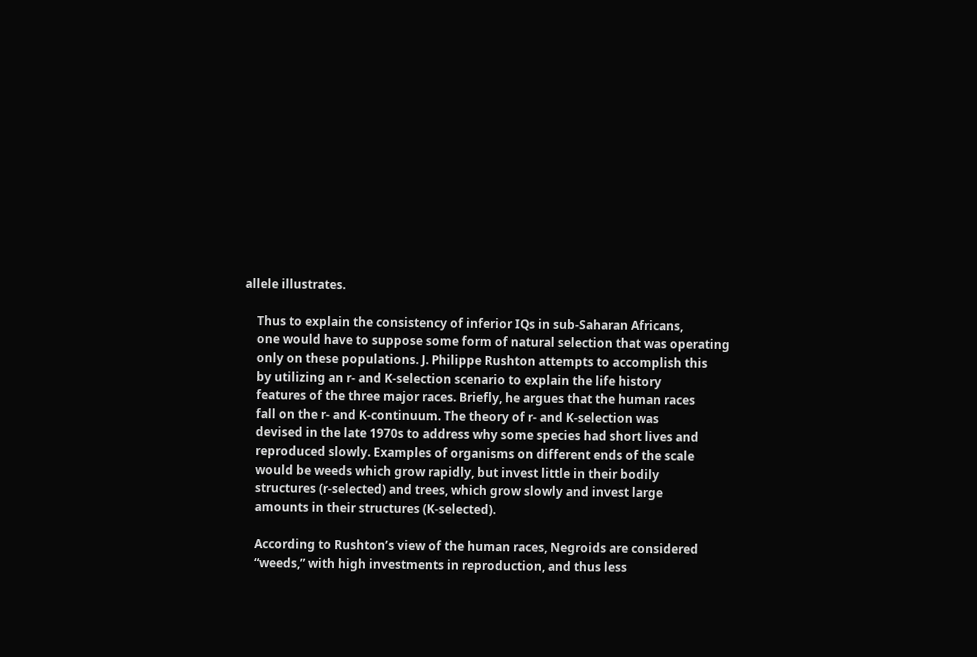allele illustrates.

    Thus to explain the consistency of inferior IQs in sub-Saharan Africans,
    one would have to suppose some form of natural selection that was operating
    only on these populations. J. Philippe Rushton attempts to accomplish this
    by utilizing an r- and K-selection scenario to explain the life history
    features of the three major races. Briefly, he argues that the human races
    fall on the r- and K-continuum. The theory of r- and K-selection was
    devised in the late 1970s to address why some species had short lives and
    reproduced slowly. Examples of organisms on different ends of the scale
    would be weeds which grow rapidly, but invest little in their bodily
    structures (r-selected) and trees, which grow slowly and invest large
    amounts in their structures (K-selected).

    According to Rushton’s view of the human races, Negroids are considered
    “weeds,” with high investments in reproduction, and thus less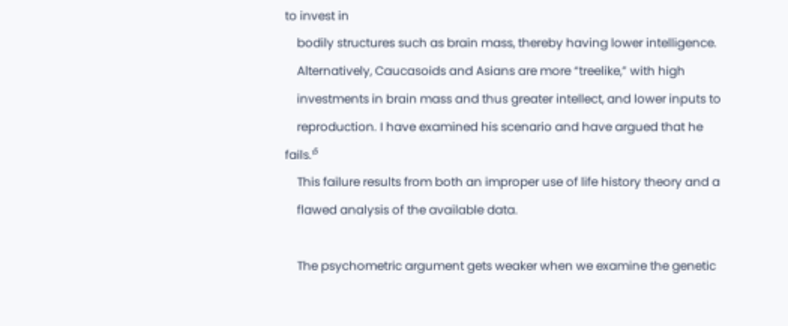to invest in
    bodily structures such as brain mass, thereby having lower intelligence.
    Alternatively, Caucasoids and Asians are more “treelike,” with high
    investments in brain mass and thus greater intellect, and lower inputs to
    reproduction. I have examined his scenario and have argued that he fails.¹⁵
    This failure results from both an improper use of life history theory and a
    flawed analysis of the available data.

    The psychometric argument gets weaker when we examine the genetic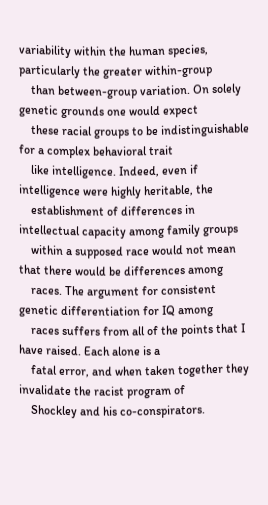variability within the human species, particularly the greater within-group
    than between-group variation. On solely genetic grounds one would expect
    these racial groups to be indistinguishable for a complex behavioral trait
    like intelligence. Indeed, even if intelligence were highly heritable, the
    establishment of differences in intellectual capacity among family groups
    within a supposed race would not mean that there would be differences among
    races. The argument for consistent genetic differentiation for IQ among
    races suffers from all of the points that I have raised. Each alone is a
    fatal error, and when taken together they invalidate the racist program of
    Shockley and his co-conspirators.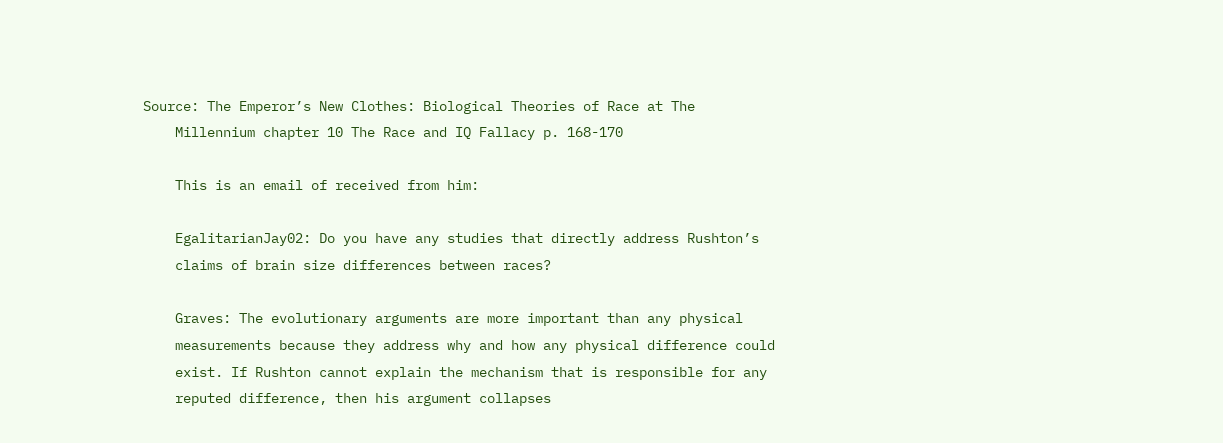Source: The Emperor’s New Clothes: Biological Theories of Race at The
    Millennium chapter 10 The Race and IQ Fallacy p. 168-170

    This is an email of received from him:

    EgalitarianJay02: Do you have any studies that directly address Rushton’s
    claims of brain size differences between races?

    Graves: The evolutionary arguments are more important than any physical
    measurements because they address why and how any physical difference could
    exist. If Rushton cannot explain the mechanism that is responsible for any
    reputed difference, then his argument collapses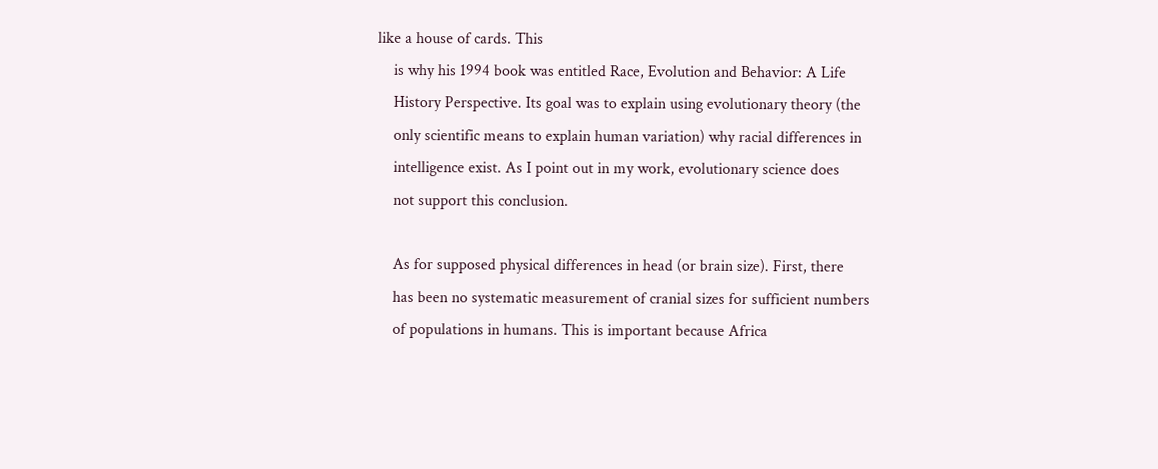like a house of cards. This
    is why his 1994 book was entitled Race, Evolution and Behavior: A Life
    History Perspective. Its goal was to explain using evolutionary theory (the
    only scientific means to explain human variation) why racial differences in
    intelligence exist. As I point out in my work, evolutionary science does
    not support this conclusion.

    As for supposed physical differences in head (or brain size). First, there
    has been no systematic measurement of cranial sizes for sufficient numbers
    of populations in humans. This is important because Africa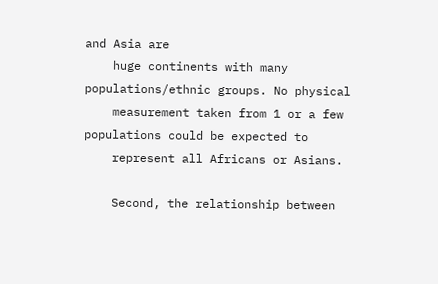and Asia are
    huge continents with many populations/ethnic groups. No physical
    measurement taken from 1 or a few populations could be expected to
    represent all Africans or Asians.

    Second, the relationship between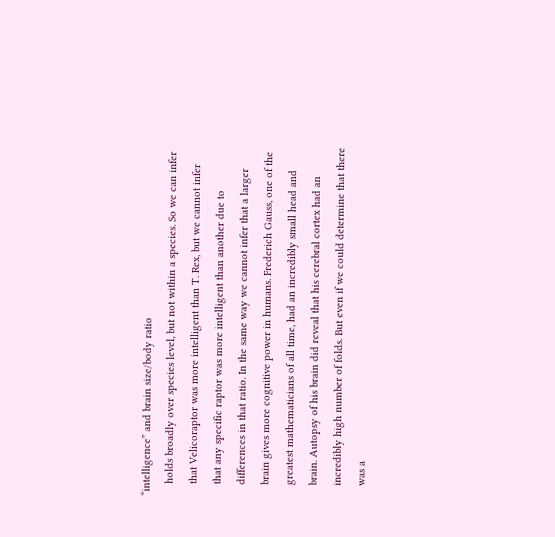“intelligence” and brain size/body ratio
    holds broadly over species level, but not within a species. So we can infer
    that Velicoraptor was more intelligent than T. Rex, but we cannot infer
    that any specific raptor was more intelligent than another due to
    differences in that ratio. In the same way we cannot infer that a larger
    brain gives more cognitive power in humans. Frederich Gauss, one of the
    greatest mathematicians of all time, had an incredibly small head and
    brain. Autopsy of his brain did reveal that his cerebral cortex had an
    incredibly high number of folds. But even if we could determine that there
    was a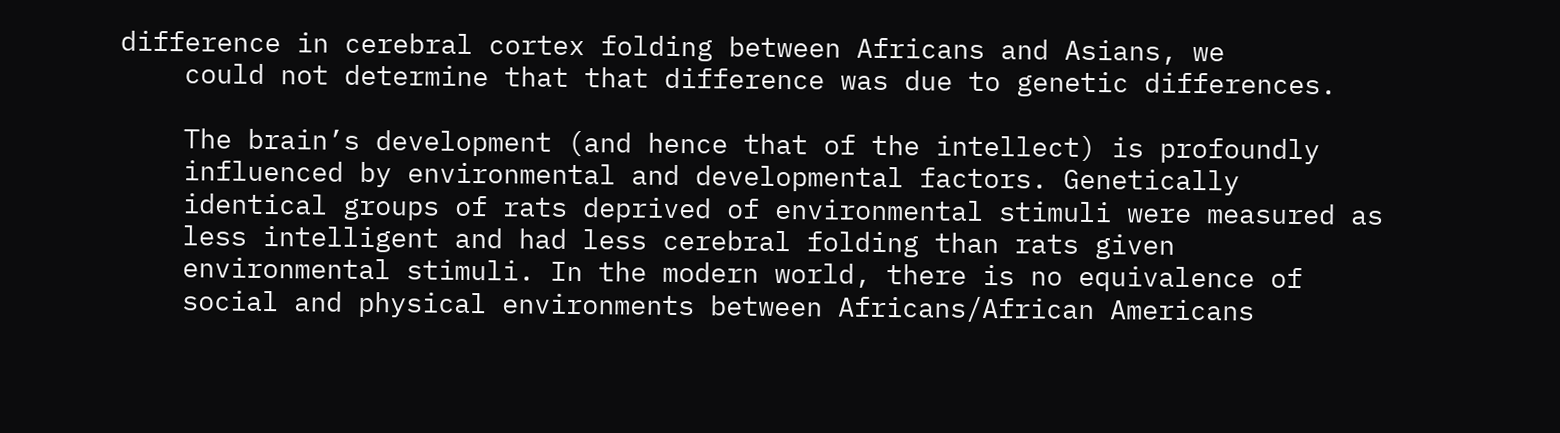difference in cerebral cortex folding between Africans and Asians, we
    could not determine that that difference was due to genetic differences.

    The brain’s development (and hence that of the intellect) is profoundly
    influenced by environmental and developmental factors. Genetically
    identical groups of rats deprived of environmental stimuli were measured as
    less intelligent and had less cerebral folding than rats given
    environmental stimuli. In the modern world, there is no equivalence of
    social and physical environments between Africans/African Americans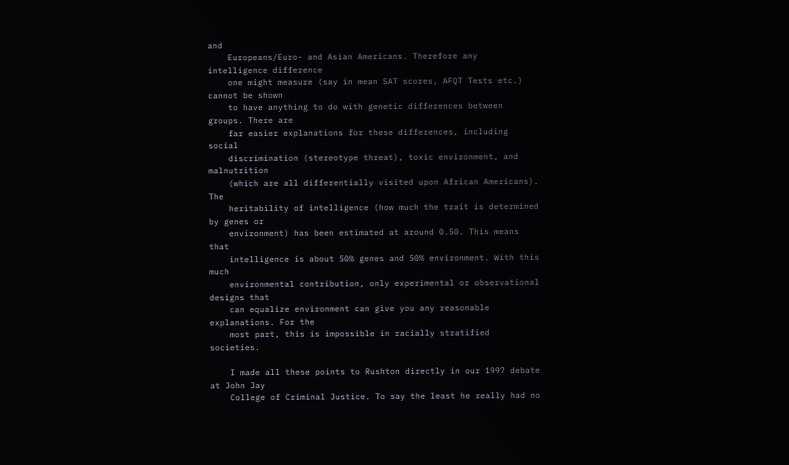and
    Europeans/Euro- and Asian Americans. Therefore any intelligence difference
    one might measure (say in mean SAT scores, AFQT Tests etc.) cannot be shown
    to have anything to do with genetic differences between groups. There are
    far easier explanations for these differences, including social
    discrimination (stereotype threat), toxic environment, and malnutrition
    (which are all differentially visited upon African Americans). The
    heritability of intelligence (how much the trait is determined by genes or
    environment) has been estimated at around 0.50. This means that
    intelligence is about 50% genes and 50% environment. With this much
    environmental contribution, only experimental or observational designs that
    can equalize environment can give you any reasonable explanations. For the
    most part, this is impossible in racially stratified societies.

    I made all these points to Rushton directly in our 1997 debate at John Jay
    College of Criminal Justice. To say the least he really had no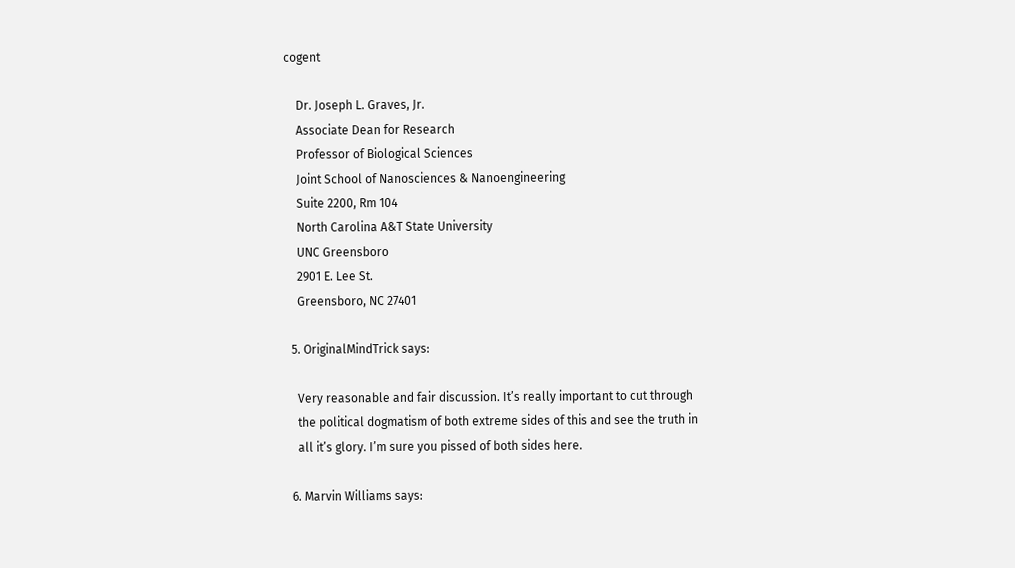cogent

    Dr. Joseph L. Graves, Jr.
    Associate Dean for Research
    Professor of Biological Sciences
    Joint School of Nanosciences & Nanoengineering
    Suite 2200, Rm 104
    North Carolina A&T State University
    UNC Greensboro
    2901 E. Lee St.
    Greensboro, NC 27401

  5. OriginalMindTrick says:

    Very reasonable and fair discussion. It’s really important to cut through
    the political dogmatism of both extreme sides of this and see the truth in
    all it’s glory. I’m sure you pissed of both sides here.

  6. Marvin Williams says: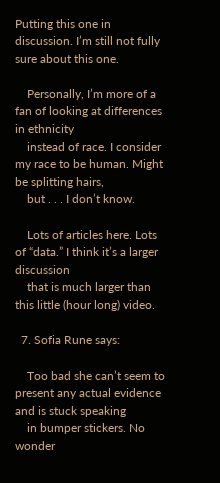Putting this one in discussion. I’m still not fully sure about this one.

    Personally, I’m more of a fan of looking at differences in ethnicity
    instead of race. I consider my race to be human. Might be splitting hairs,
    but . . . I don’t know.

    Lots of articles here. Lots of “data.” I think it’s a larger discussion
    that is much larger than this little (hour long) video.

  7. Sofia Rune says:

    Too bad she can’t seem to present any actual evidence and is stuck speaking
    in bumper stickers. No wonder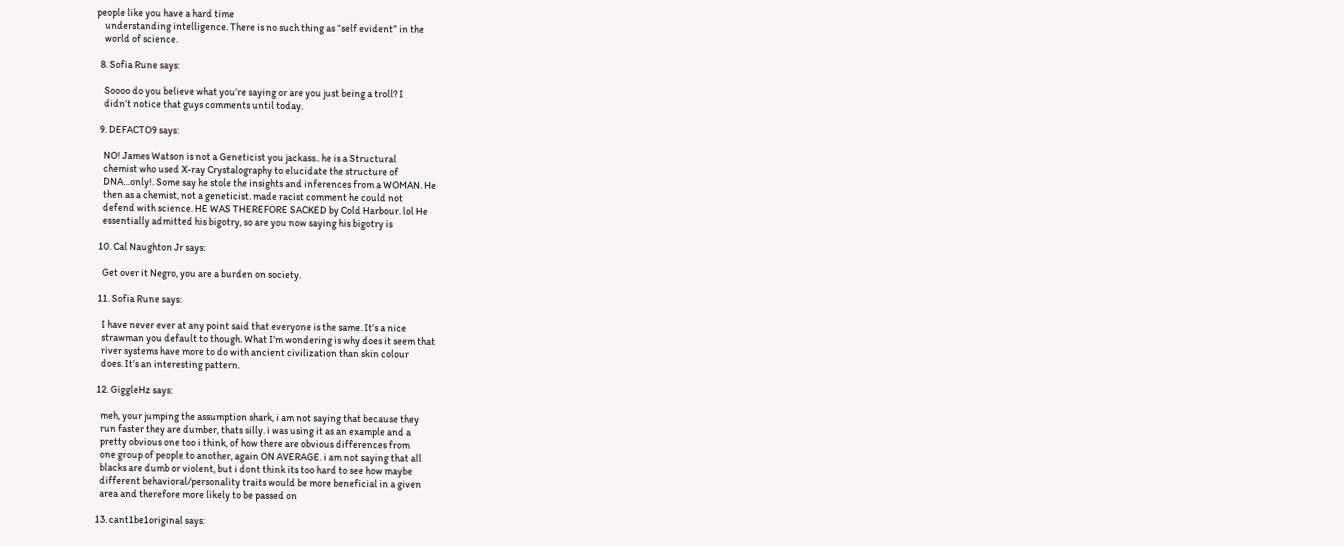people like you have a hard time
    understanding intelligence. There is no such thing as “self evident” in the
    world of science.

  8. Sofia Rune says:

    Soooo do you believe what you’re saying or are you just being a troll? I
    didn’t notice that guys comments until today.

  9. DEFACTO9 says:

    NO! James Watson is not a Geneticist you jackass.. he is a Structural
    chemist who used X-ray Crystalography to elucidate the structure of
    DNA…only!. Some say he stole the insights and inferences from a WOMAN. He
    then as a chemist, not a geneticist. made racist comment he could not
    defend with science. HE WAS THEREFORE SACKED by Cold Harbour. lol He
    essentially admitted his bigotry, so are you now saying his bigotry is

  10. Cal Naughton Jr says:

    Get over it Negro, you are a burden on society.

  11. Sofia Rune says:

    I have never ever at any point said that everyone is the same. It’s a nice
    strawman you default to though. What I’m wondering is why does it seem that
    river systems have more to do with ancient civilization than skin colour
    does. It’s an interesting pattern.

  12. GiggleHz says:

    meh, your jumping the assumption shark, i am not saying that because they
    run faster they are dumber, thats silly. i was using it as an example and a
    pretty obvious one too i think, of how there are obvious differences from
    one group of people to another, again ON AVERAGE. i am not saying that all
    blacks are dumb or violent, but i dont think its too hard to see how maybe
    different behavioral/personality traits would be more beneficial in a given
    area and therefore more likely to be passed on

  13. cant1be1original says: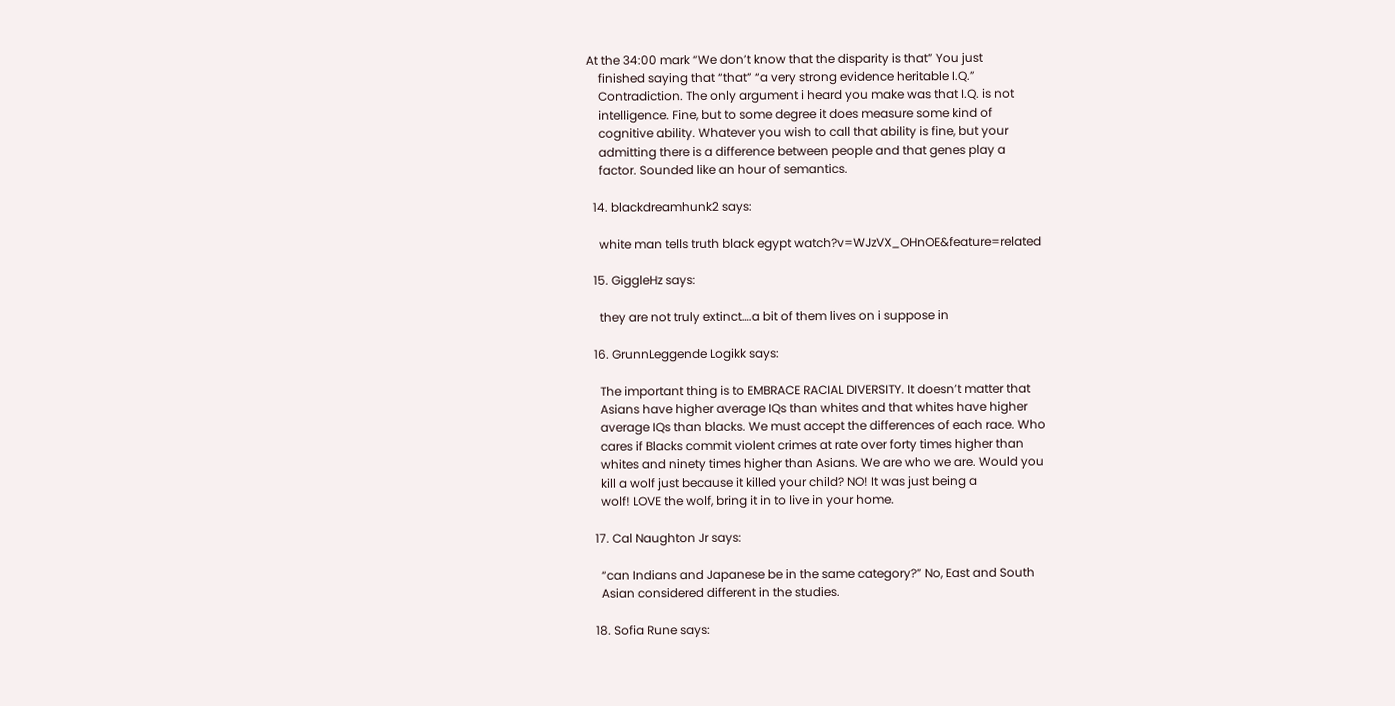At the 34:00 mark “We don’t know that the disparity is that” You just
    finished saying that “that” “a very strong evidence heritable I.Q.”
    Contradiction. The only argument i heard you make was that I.Q. is not
    intelligence. Fine, but to some degree it does measure some kind of
    cognitive ability. Whatever you wish to call that ability is fine, but your
    admitting there is a difference between people and that genes play a
    factor. Sounded like an hour of semantics.

  14. blackdreamhunk2 says:

    white man tells truth black egypt watch?v=WJzVX_OHnOE&feature=related

  15. GiggleHz says:

    they are not truly extinct….a bit of them lives on i suppose in

  16. GrunnLeggende Logikk says:

    The important thing is to EMBRACE RACIAL DIVERSITY. It doesn’t matter that
    Asians have higher average IQs than whites and that whites have higher
    average IQs than blacks. We must accept the differences of each race. Who
    cares if Blacks commit violent crimes at rate over forty times higher than
    whites and ninety times higher than Asians. We are who we are. Would you
    kill a wolf just because it killed your child? NO! It was just being a
    wolf! LOVE the wolf, bring it in to live in your home.

  17. Cal Naughton Jr says:

    “can Indians and Japanese be in the same category?” No, East and South
    Asian considered different in the studies.

  18. Sofia Rune says: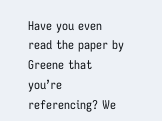Have you even read the paper by Greene that you’re referencing? We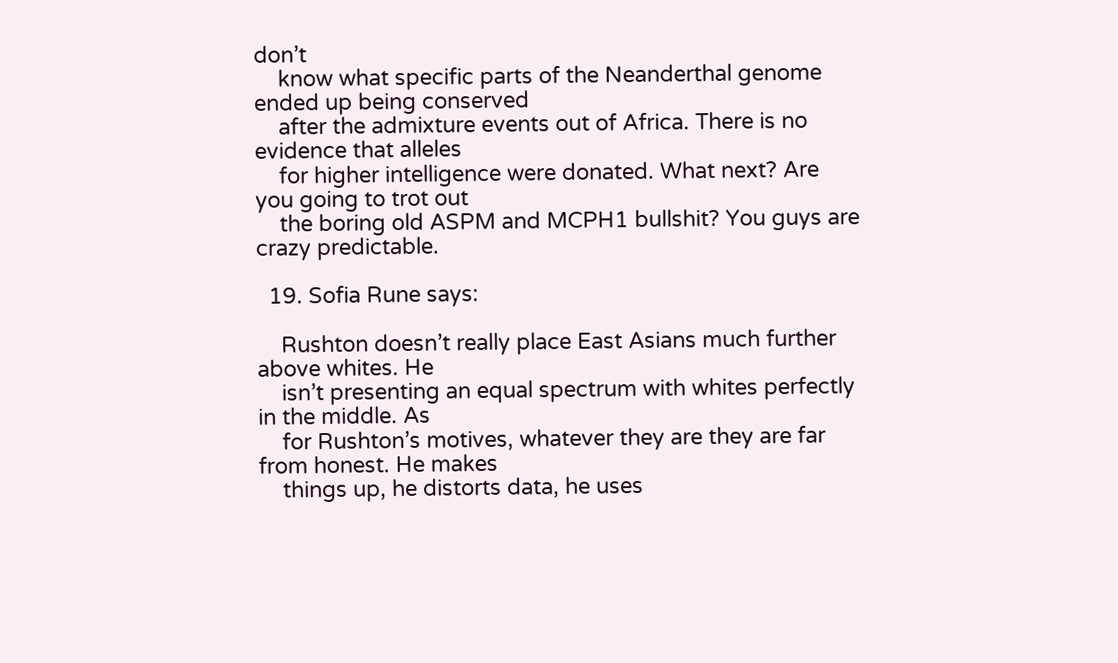don’t
    know what specific parts of the Neanderthal genome ended up being conserved
    after the admixture events out of Africa. There is no evidence that alleles
    for higher intelligence were donated. What next? Are you going to trot out
    the boring old ASPM and MCPH1 bullshit? You guys are crazy predictable.

  19. Sofia Rune says:

    Rushton doesn’t really place East Asians much further above whites. He
    isn’t presenting an equal spectrum with whites perfectly in the middle. As
    for Rushton’s motives, whatever they are they are far from honest. He makes
    things up, he distorts data, he uses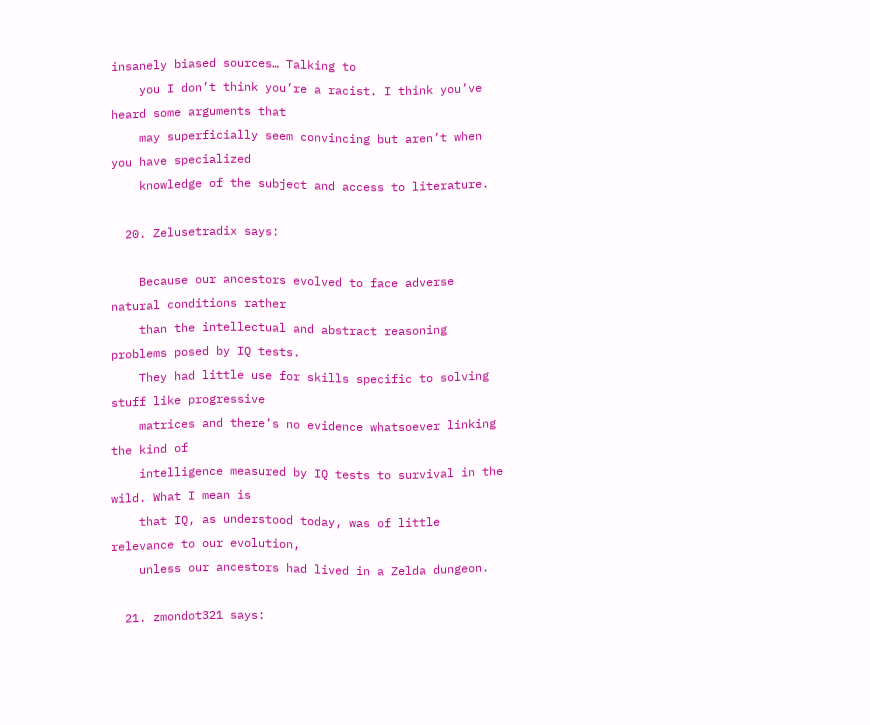insanely biased sources… Talking to
    you I don’t think you’re a racist. I think you’ve heard some arguments that
    may superficially seem convincing but aren’t when you have specialized
    knowledge of the subject and access to literature.

  20. Zelusetradix says:

    Because our ancestors evolved to face adverse natural conditions rather
    than the intellectual and abstract reasoning problems posed by IQ tests.
    They had little use for skills specific to solving stuff like progressive
    matrices and there’s no evidence whatsoever linking the kind of
    intelligence measured by IQ tests to survival in the wild. What I mean is
    that IQ, as understood today, was of little relevance to our evolution,
    unless our ancestors had lived in a Zelda dungeon.

  21. zmondot321 says: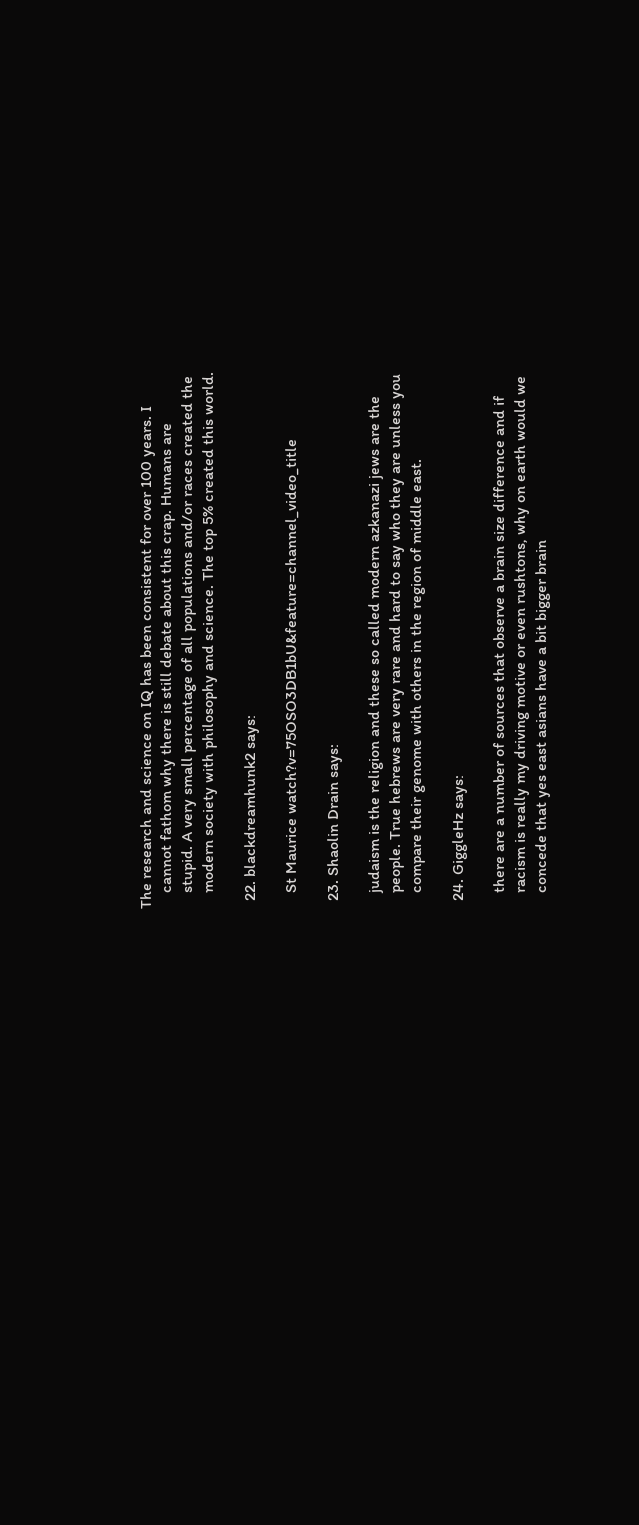The research and science on IQ has been consistent for over 100 years. I
    cannot fathom why there is still debate about this crap. Humans are
    stupid. A very small percentage of all populations and/or races created the
    modern society with philosophy and science. The top 5% created this world.

  22. blackdreamhunk2 says:

    St Maurice watch?v=75OSO3DB1bU&feature=channel_video_title

  23. Shaolin Drain says:

    judaism is the religion and these so called modern azkanazi jews are the
    people. True hebrews are very rare and hard to say who they are unless you
    compare their genome with others in the region of middle east.

  24. GiggleHz says:

    there are a number of sources that observe a brain size difference and if
    racism is really my driving motive or even rushtons, why on earth would we
    concede that yes east asians have a bit bigger brain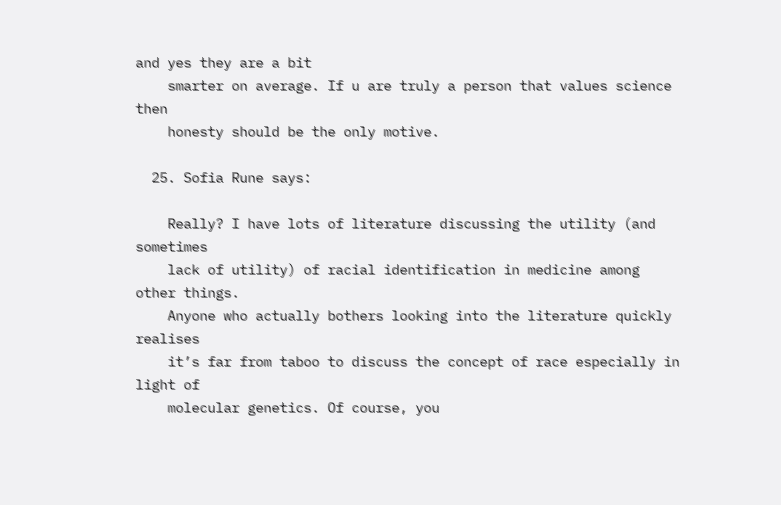and yes they are a bit
    smarter on average. If u are truly a person that values science then
    honesty should be the only motive.

  25. Sofia Rune says:

    Really? I have lots of literature discussing the utility (and sometimes
    lack of utility) of racial identification in medicine among other things.
    Anyone who actually bothers looking into the literature quickly realises
    it’s far from taboo to discuss the concept of race especially in light of
    molecular genetics. Of course, you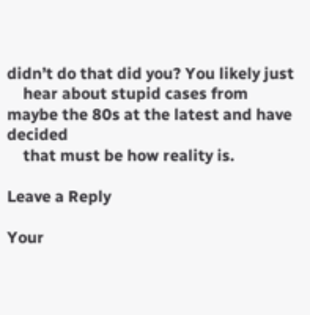didn’t do that did you? You likely just
    hear about stupid cases from maybe the 80s at the latest and have decided
    that must be how reality is.

Leave a Reply

Your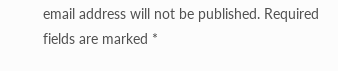email address will not be published. Required fields are marked *